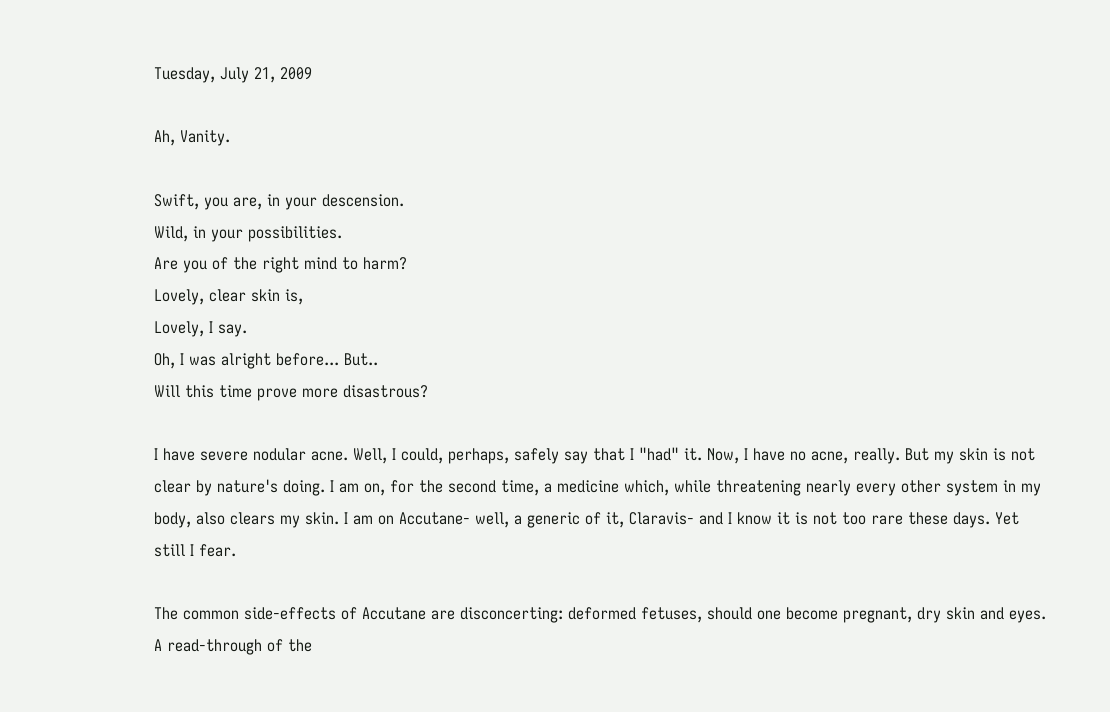Tuesday, July 21, 2009

Ah, Vanity.

Swift, you are, in your descension.
Wild, in your possibilities.
Are you of the right mind to harm?
Lovely, clear skin is,
Lovely, I say.
Oh, I was alright before... But..
Will this time prove more disastrous?

I have severe nodular acne. Well, I could, perhaps, safely say that I "had" it. Now, I have no acne, really. But my skin is not clear by nature's doing. I am on, for the second time, a medicine which, while threatening nearly every other system in my body, also clears my skin. I am on Accutane- well, a generic of it, Claravis- and I know it is not too rare these days. Yet still I fear.

The common side-effects of Accutane are disconcerting: deformed fetuses, should one become pregnant, dry skin and eyes. A read-through of the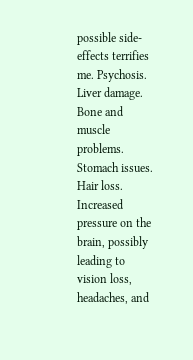possible side-effects terrifies me. Psychosis. Liver damage. Bone and muscle problems. Stomach issues. Hair loss. Increased pressure on the brain, possibly leading to vision loss, headaches, and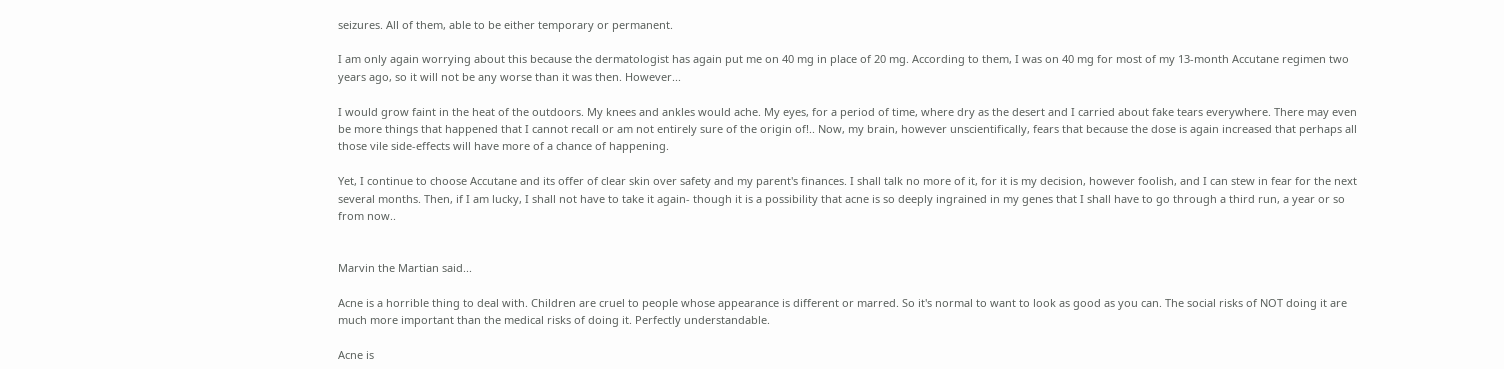seizures. All of them, able to be either temporary or permanent.

I am only again worrying about this because the dermatologist has again put me on 40 mg in place of 20 mg. According to them, I was on 40 mg for most of my 13-month Accutane regimen two years ago, so it will not be any worse than it was then. However...

I would grow faint in the heat of the outdoors. My knees and ankles would ache. My eyes, for a period of time, where dry as the desert and I carried about fake tears everywhere. There may even be more things that happened that I cannot recall or am not entirely sure of the origin of!.. Now, my brain, however unscientifically, fears that because the dose is again increased that perhaps all those vile side-effects will have more of a chance of happening.

Yet, I continue to choose Accutane and its offer of clear skin over safety and my parent's finances. I shall talk no more of it, for it is my decision, however foolish, and I can stew in fear for the next several months. Then, if I am lucky, I shall not have to take it again- though it is a possibility that acne is so deeply ingrained in my genes that I shall have to go through a third run, a year or so from now..


Marvin the Martian said...

Acne is a horrible thing to deal with. Children are cruel to people whose appearance is different or marred. So it's normal to want to look as good as you can. The social risks of NOT doing it are much more important than the medical risks of doing it. Perfectly understandable.

Acne is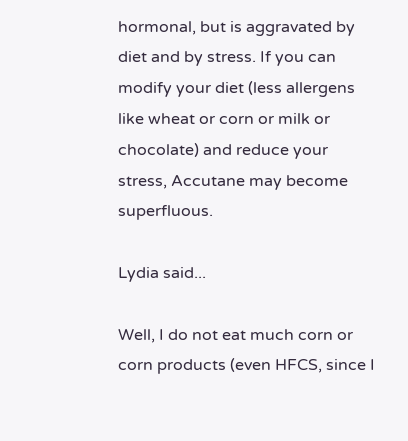hormonal, but is aggravated by diet and by stress. If you can modify your diet (less allergens like wheat or corn or milk or chocolate) and reduce your stress, Accutane may become superfluous.

Lydia said...

Well, I do not eat much corn or corn products (even HFCS, since I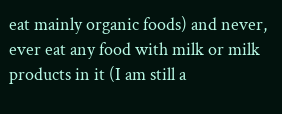eat mainly organic foods) and never, ever eat any food with milk or milk products in it (I am still a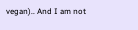vegan).. And I am not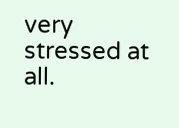very stressed at all.